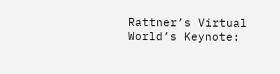Rattner’s Virtual World’s Keynote: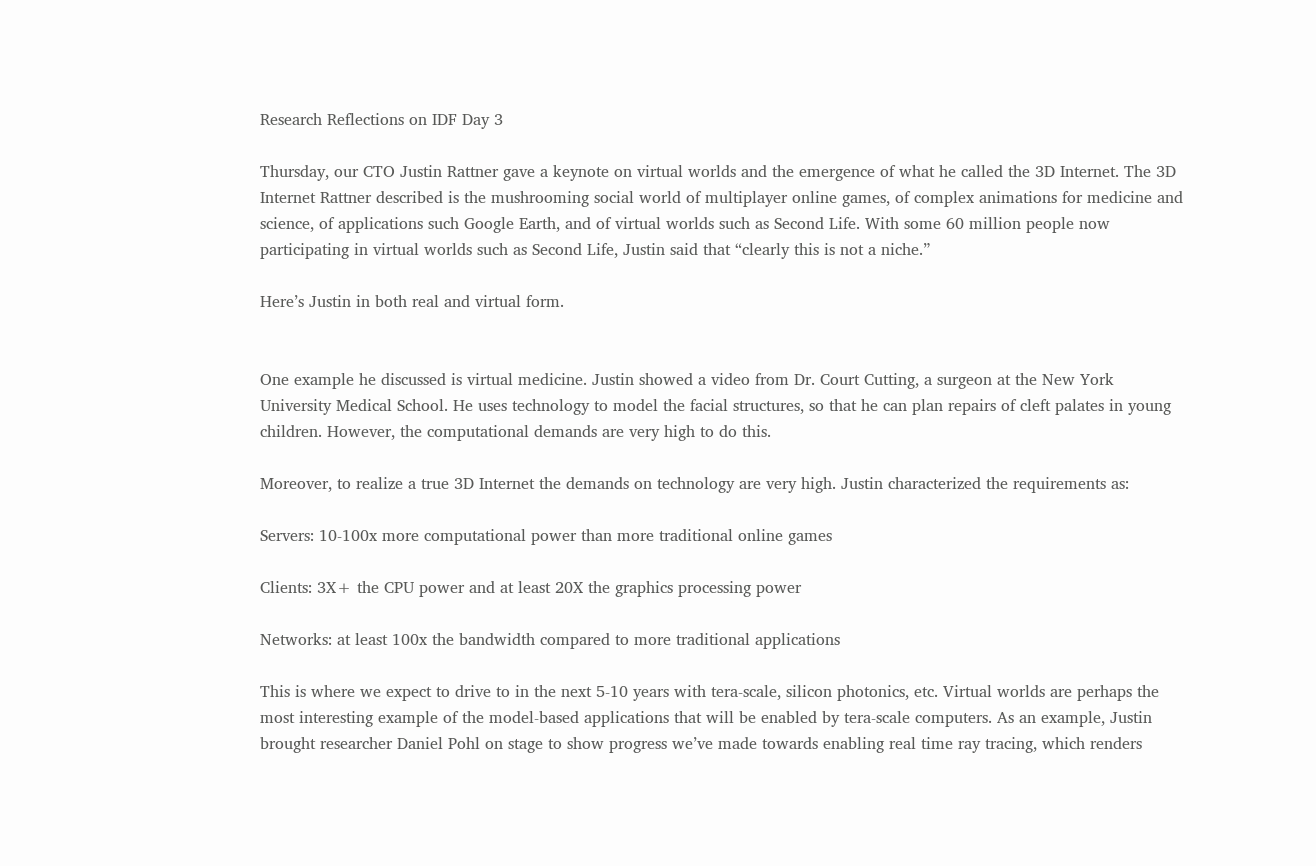Research Reflections on IDF Day 3

Thursday, our CTO Justin Rattner gave a keynote on virtual worlds and the emergence of what he called the 3D Internet. The 3D Internet Rattner described is the mushrooming social world of multiplayer online games, of complex animations for medicine and science, of applications such Google Earth, and of virtual worlds such as Second Life. With some 60 million people now participating in virtual worlds such as Second Life, Justin said that “clearly this is not a niche.”

Here’s Justin in both real and virtual form.


One example he discussed is virtual medicine. Justin showed a video from Dr. Court Cutting, a surgeon at the New York University Medical School. He uses technology to model the facial structures, so that he can plan repairs of cleft palates in young children. However, the computational demands are very high to do this.

Moreover, to realize a true 3D Internet the demands on technology are very high. Justin characterized the requirements as:

Servers: 10-100x more computational power than more traditional online games

Clients: 3X+ the CPU power and at least 20X the graphics processing power

Networks: at least 100x the bandwidth compared to more traditional applications

This is where we expect to drive to in the next 5-10 years with tera-scale, silicon photonics, etc. Virtual worlds are perhaps the most interesting example of the model-based applications that will be enabled by tera-scale computers. As an example, Justin brought researcher Daniel Pohl on stage to show progress we’ve made towards enabling real time ray tracing, which renders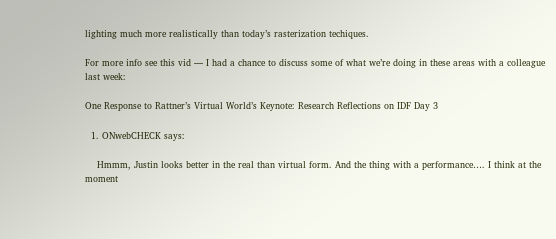lighting much more realistically than today’s rasterization techiques.

For more info see this vid — I had a chance to discuss some of what we’re doing in these areas with a colleague last week:

One Response to Rattner’s Virtual World’s Keynote: Research Reflections on IDF Day 3

  1. ONwebCHECK says:

    Hmmm, Justin looks better in the real than virtual form. And the thing with a performance…. I think at the moment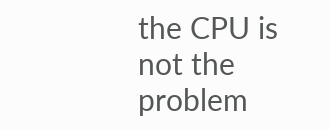the CPU is not the problem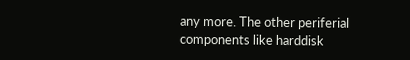any more. The other periferial components like harddisk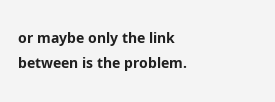or maybe only the link between is the problem.